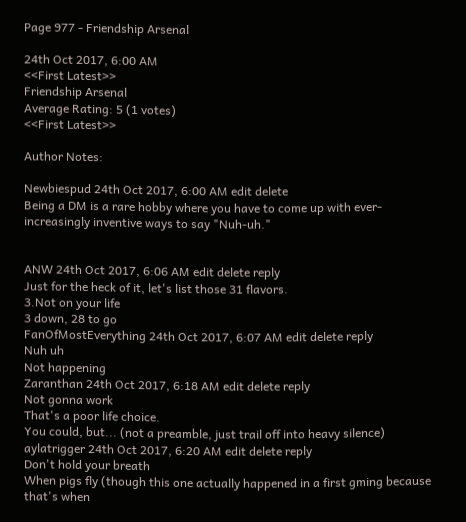Page 977 - Friendship Arsenal

24th Oct 2017, 6:00 AM
<<First Latest>>
Friendship Arsenal
Average Rating: 5 (1 votes)
<<First Latest>>

Author Notes:

Newbiespud 24th Oct 2017, 6:00 AM edit delete
Being a DM is a rare hobby where you have to come up with ever-increasingly inventive ways to say "Nuh-uh."


ANW 24th Oct 2017, 6:06 AM edit delete reply
Just for the heck of it, let's list those 31 flavors.
3.Not on your life
3 down, 28 to go
FanOfMostEverything 24th Oct 2017, 6:07 AM edit delete reply
Nuh uh
Not happening
Zaranthan 24th Oct 2017, 6:18 AM edit delete reply
Not gonna work
That's a poor life choice.
You could, but... (not a preamble, just trail off into heavy silence)
aylatrigger 24th Oct 2017, 6:20 AM edit delete reply
Don't hold your breath
When pigs fly (though this one actually happened in a first gming because that's when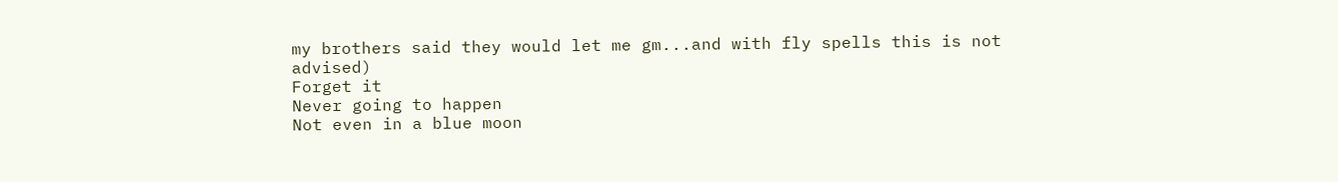my brothers said they would let me gm...and with fly spells this is not advised)
Forget it
Never going to happen
Not even in a blue moon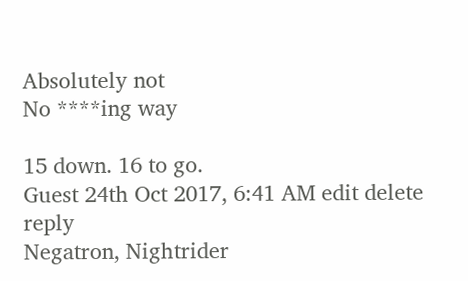Absolutely not
No ****ing way

15 down. 16 to go.
Guest 24th Oct 2017, 6:41 AM edit delete reply
Negatron, Nightrider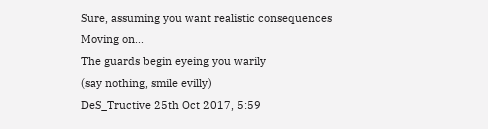Sure, assuming you want realistic consequences
Moving on...
The guards begin eyeing you warily
(say nothing, smile evilly)
DeS_Tructive 25th Oct 2017, 5:59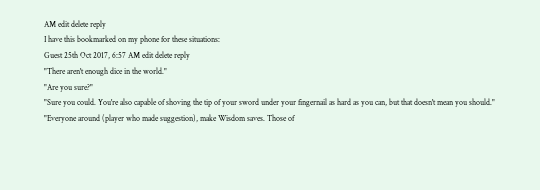AM edit delete reply
I have this bookmarked on my phone for these situations:
Guest 25th Oct 2017, 6:57 AM edit delete reply
"There aren't enough dice in the world."
"Are you sure?"
"Sure you could. You're also capable of shoving the tip of your sword under your fingernail as hard as you can, but that doesn't mean you should."
"Everyone around (player who made suggestion), make Wisdom saves. Those of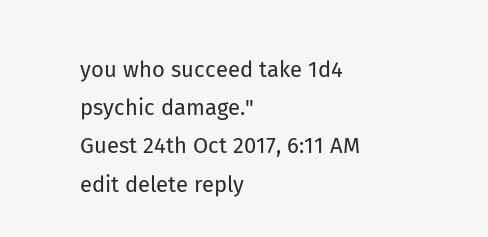you who succeed take 1d4 psychic damage."
Guest 24th Oct 2017, 6:11 AM edit delete reply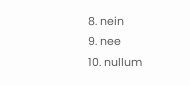8. nein
9. nee
10. nullum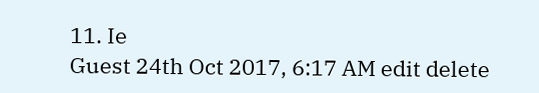11. Ie
Guest 24th Oct 2017, 6:17 AM edit delete